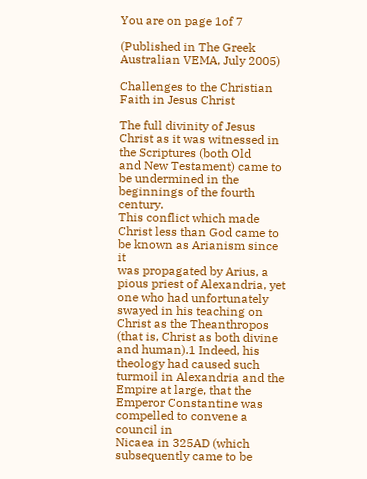You are on page 1of 7

(Published in The Greek Australian VEMA, July 2005)

Challenges to the Christian Faith in Jesus Christ

The full divinity of Jesus Christ as it was witnessed in the Scriptures (both Old
and New Testament) came to be undermined in the beginnings of the fourth century.
This conflict which made Christ less than God came to be known as Arianism since it
was propagated by Arius, a pious priest of Alexandria, yet one who had unfortunately
swayed in his teaching on Christ as the Theanthropos (that is, Christ as both divine
and human).1 Indeed, his theology had caused such turmoil in Alexandria and the
Empire at large, that the Emperor Constantine was compelled to convene a council in
Nicaea in 325AD (which subsequently came to be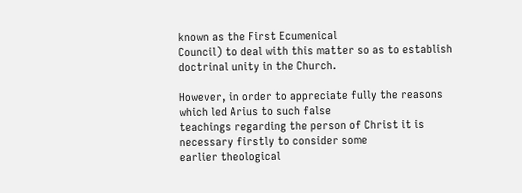known as the First Ecumenical
Council) to deal with this matter so as to establish doctrinal unity in the Church.

However, in order to appreciate fully the reasons which led Arius to such false
teachings regarding the person of Christ it is necessary firstly to consider some
earlier theological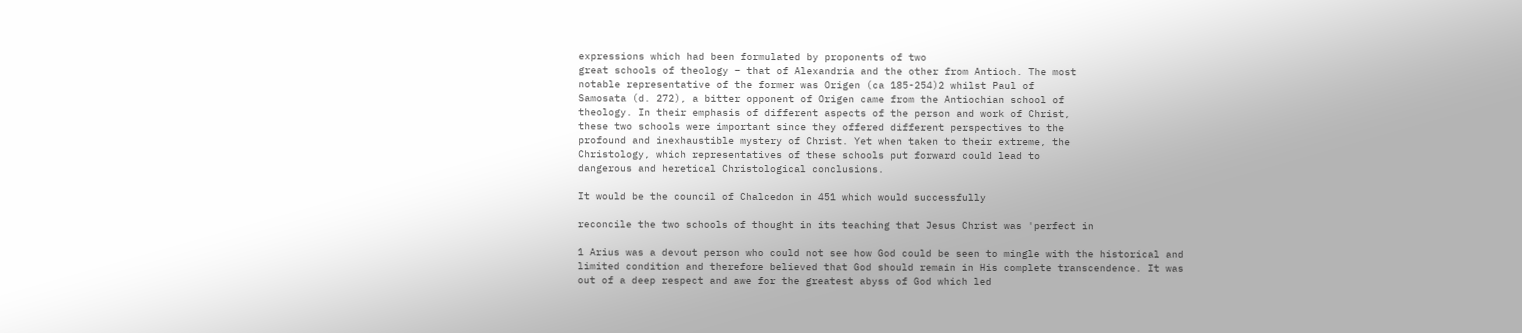expressions which had been formulated by proponents of two
great schools of theology – that of Alexandria and the other from Antioch. The most
notable representative of the former was Origen (ca 185-254)2 whilst Paul of
Samosata (d. 272), a bitter opponent of Origen came from the Antiochian school of
theology. In their emphasis of different aspects of the person and work of Christ,
these two schools were important since they offered different perspectives to the
profound and inexhaustible mystery of Christ. Yet when taken to their extreme, the
Christology, which representatives of these schools put forward could lead to
dangerous and heretical Christological conclusions.

It would be the council of Chalcedon in 451 which would successfully

reconcile the two schools of thought in its teaching that Jesus Christ was 'perfect in

1 Arius was a devout person who could not see how God could be seen to mingle with the historical and
limited condition and therefore believed that God should remain in His complete transcendence. It was
out of a deep respect and awe for the greatest abyss of God which led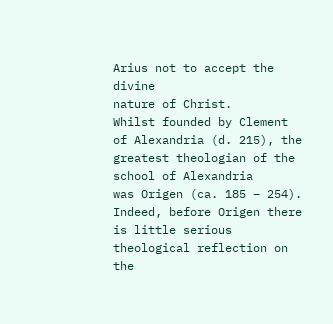Arius not to accept the divine
nature of Christ.
Whilst founded by Clement of Alexandria (d. 215), the greatest theologian of the school of Alexandria
was Origen (ca. 185 – 254). Indeed, before Origen there is little serious theological reflection on the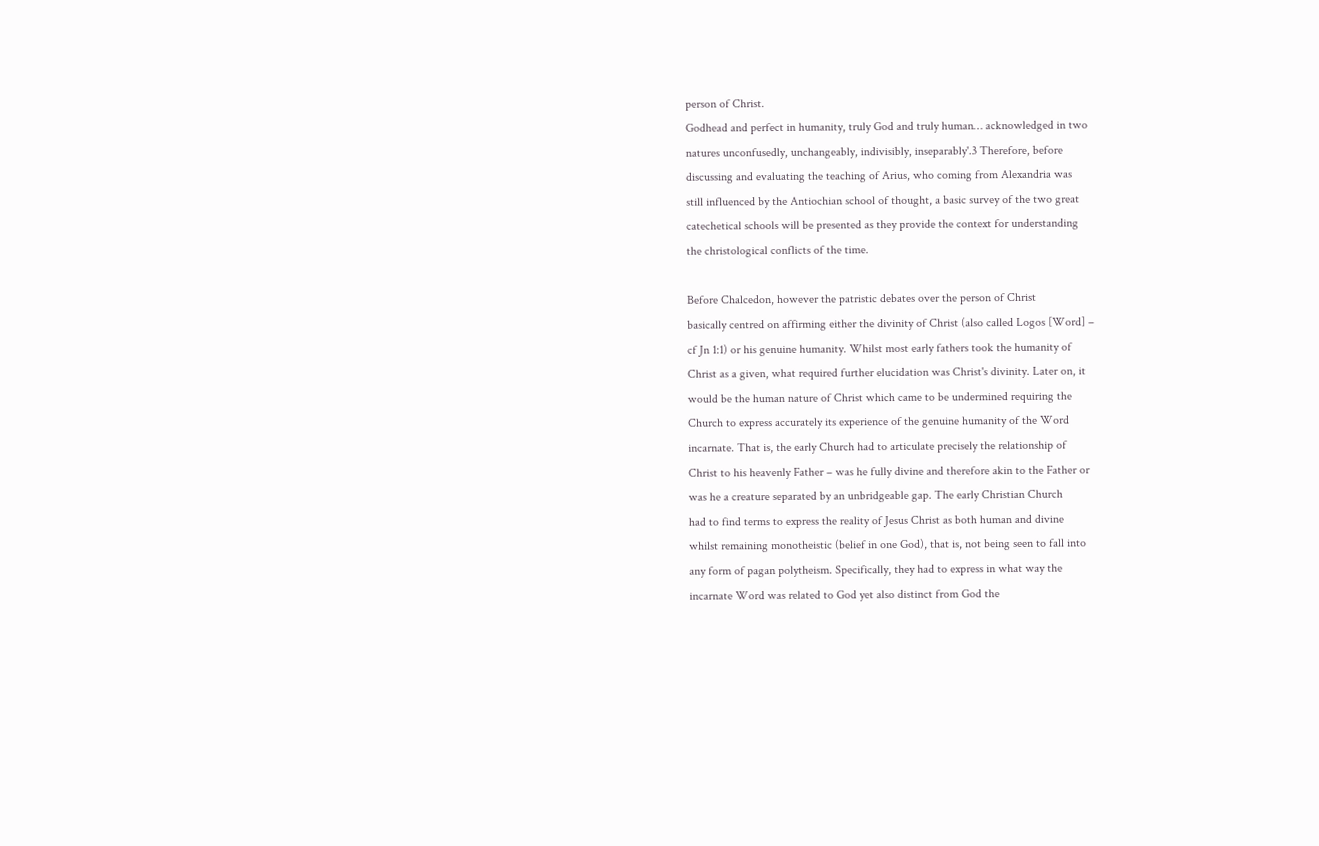person of Christ.
Godhead and perfect in humanity, truly God and truly human… acknowledged in two
natures unconfusedly, unchangeably, indivisibly, inseparably'.3 Therefore, before
discussing and evaluating the teaching of Arius, who coming from Alexandria was
still influenced by the Antiochian school of thought, a basic survey of the two great
catechetical schools will be presented as they provide the context for understanding
the christological conflicts of the time.

Before Chalcedon, however the patristic debates over the person of Christ
basically centred on affirming either the divinity of Christ (also called Logos [Word] –
cf Jn 1:1) or his genuine humanity. Whilst most early fathers took the humanity of
Christ as a given, what required further elucidation was Christ's divinity. Later on, it
would be the human nature of Christ which came to be undermined requiring the
Church to express accurately its experience of the genuine humanity of the Word
incarnate. That is, the early Church had to articulate precisely the relationship of
Christ to his heavenly Father – was he fully divine and therefore akin to the Father or
was he a creature separated by an unbridgeable gap. The early Christian Church
had to find terms to express the reality of Jesus Christ as both human and divine
whilst remaining monotheistic (belief in one God), that is, not being seen to fall into
any form of pagan polytheism. Specifically, they had to express in what way the
incarnate Word was related to God yet also distinct from God the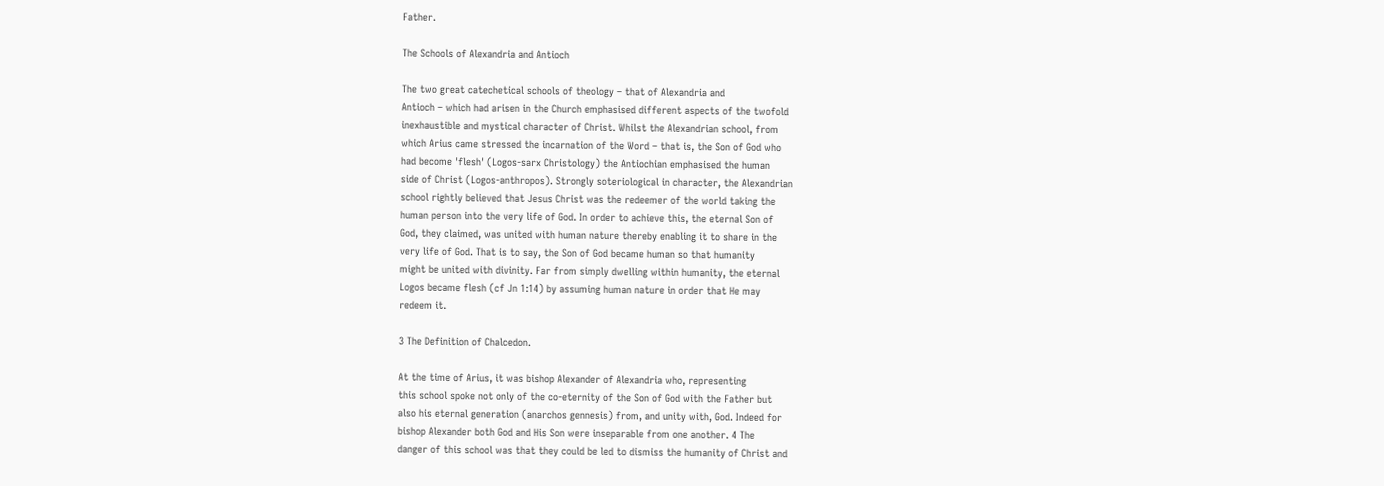Father.

The Schools of Alexandria and Antioch

The two great catechetical schools of theology – that of Alexandria and
Antioch – which had arisen in the Church emphasised different aspects of the twofold
inexhaustible and mystical character of Christ. Whilst the Alexandrian school, from
which Arius came stressed the incarnation of the Word – that is, the Son of God who
had become 'flesh' (Logos-sarx Christology) the Antiochian emphasised the human
side of Christ (Logos-anthropos). Strongly soteriological in character, the Alexandrian
school rightly believed that Jesus Christ was the redeemer of the world taking the
human person into the very life of God. In order to achieve this, the eternal Son of
God, they claimed, was united with human nature thereby enabling it to share in the
very life of God. That is to say, the Son of God became human so that humanity
might be united with divinity. Far from simply dwelling within humanity, the eternal
Logos became flesh (cf Jn 1:14) by assuming human nature in order that He may
redeem it.

3 The Definition of Chalcedon.

At the time of Arius, it was bishop Alexander of Alexandria who, representing
this school spoke not only of the co-eternity of the Son of God with the Father but
also his eternal generation (anarchos gennesis) from, and unity with, God. Indeed for
bishop Alexander both God and His Son were inseparable from one another. 4 The
danger of this school was that they could be led to dismiss the humanity of Christ and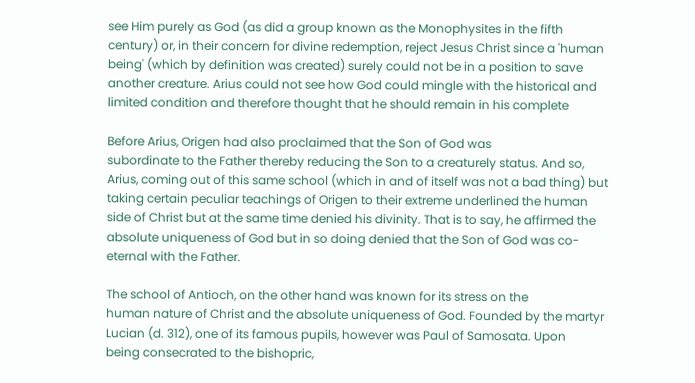see Him purely as God (as did a group known as the Monophysites in the fifth
century) or, in their concern for divine redemption, reject Jesus Christ since a 'human
being' (which by definition was created) surely could not be in a position to save
another creature. Arius could not see how God could mingle with the historical and
limited condition and therefore thought that he should remain in his complete

Before Arius, Origen had also proclaimed that the Son of God was
subordinate to the Father thereby reducing the Son to a creaturely status. And so,
Arius, coming out of this same school (which in and of itself was not a bad thing) but
taking certain peculiar teachings of Origen to their extreme underlined the human
side of Christ but at the same time denied his divinity. That is to say, he affirmed the
absolute uniqueness of God but in so doing denied that the Son of God was co-
eternal with the Father.

The school of Antioch, on the other hand was known for its stress on the
human nature of Christ and the absolute uniqueness of God. Founded by the martyr
Lucian (d. 312), one of its famous pupils, however was Paul of Samosata. Upon
being consecrated to the bishopric,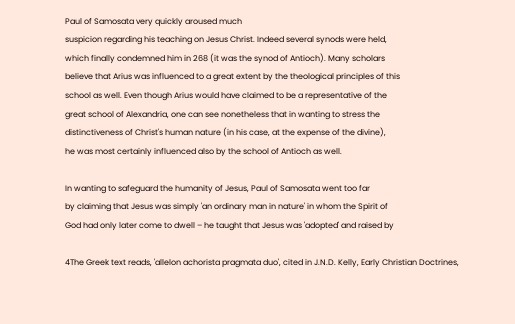Paul of Samosata very quickly aroused much
suspicion regarding his teaching on Jesus Christ. Indeed several synods were held,
which finally condemned him in 268 (it was the synod of Antioch). Many scholars
believe that Arius was influenced to a great extent by the theological principles of this
school as well. Even though Arius would have claimed to be a representative of the
great school of Alexandria, one can see nonetheless that in wanting to stress the
distinctiveness of Christ's human nature (in his case, at the expense of the divine),
he was most certainly influenced also by the school of Antioch as well.

In wanting to safeguard the humanity of Jesus, Paul of Samosata went too far
by claiming that Jesus was simply 'an ordinary man in nature' in whom the Spirit of
God had only later come to dwell – he taught that Jesus was 'adopted' and raised by

4The Greek text reads, 'allelon achorista pragmata duo', cited in J.N.D. Kelly, Early Christian Doctrines,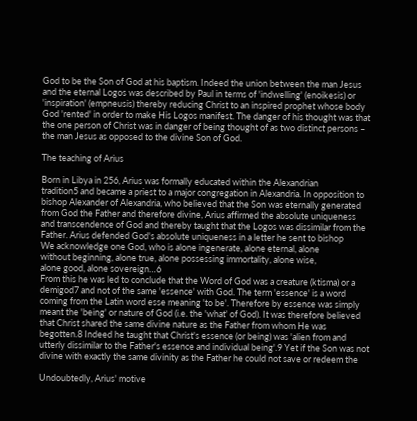God to be the Son of God at his baptism. Indeed the union between the man Jesus
and the eternal Logos was described by Paul in terms of 'indwelling' (enoikesis) or
'inspiration' (empneusis) thereby reducing Christ to an inspired prophet whose body
God 'rented' in order to make His Logos manifest. The danger of his thought was that
the one person of Christ was in danger of being thought of as two distinct persons –
the man Jesus as opposed to the divine Son of God.

The teaching of Arius

Born in Libya in 256, Arius was formally educated within the Alexandrian
tradition5 and became a priest to a major congregation in Alexandria. In opposition to
bishop Alexander of Alexandria, who believed that the Son was eternally generated
from God the Father and therefore divine, Arius affirmed the absolute uniqueness
and transcendence of God and thereby taught that the Logos was dissimilar from the
Father. Arius defended God's absolute uniqueness in a letter he sent to bishop
We acknowledge one God, who is alone ingenerate, alone eternal, alone
without beginning, alone true, alone possessing immortality, alone wise,
alone good, alone sovereign…6
From this he was led to conclude that the Word of God was a creature (ktisma) or a
demigod7 and not of the same 'essence' with God. The term 'essence' is a word
coming from the Latin word esse meaning 'to be'. Therefore by essence was simply
meant the 'being' or nature of God (i.e. the 'what' of God). It was therefore believed
that Christ shared the same divine nature as the Father from whom He was
begotten.8 Indeed he taught that Christ's essence (or being) was 'alien from and
utterly dissimilar to the Father's essence and individual being'.9 Yet if the Son was not
divine with exactly the same divinity as the Father he could not save or redeem the

Undoubtedly, Arius' motive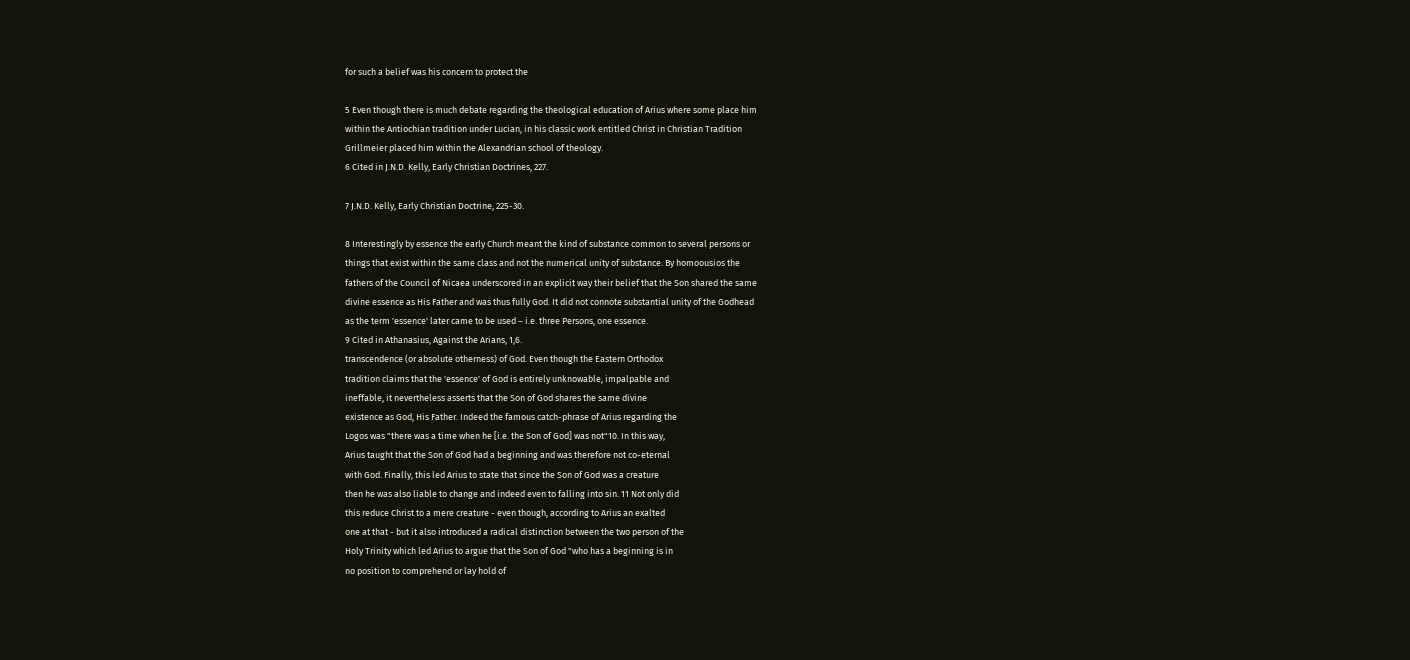for such a belief was his concern to protect the

5 Even though there is much debate regarding the theological education of Arius where some place him
within the Antiochian tradition under Lucian, in his classic work entitled Christ in Christian Tradition
Grillmeier placed him within the Alexandrian school of theology.
6 Cited in J.N.D. Kelly, Early Christian Doctrines, 227.

7 J.N.D. Kelly, Early Christian Doctrine, 225-30.

8 Interestingly by essence the early Church meant the kind of substance common to several persons or
things that exist within the same class and not the numerical unity of substance. By homoousios the
fathers of the Council of Nicaea underscored in an explicit way their belief that the Son shared the same
divine essence as His Father and was thus fully God. It did not connote substantial unity of the Godhead
as the term 'essence' later came to be used – i.e. three Persons, one essence.
9 Cited in Athanasius, Against the Arians, 1,6.
transcendence (or absolute otherness) of God. Even though the Eastern Orthodox
tradition claims that the 'essence' of God is entirely unknowable, impalpable and
ineffable, it nevertheless asserts that the Son of God shares the same divine
existence as God, His Father. Indeed the famous catch-phrase of Arius regarding the
Logos was "there was a time when he [i.e. the Son of God] was not"10. In this way,
Arius taught that the Son of God had a beginning and was therefore not co-eternal
with God. Finally, this led Arius to state that since the Son of God was a creature
then he was also liable to change and indeed even to falling into sin. 11 Not only did
this reduce Christ to a mere creature - even though, according to Arius an exalted
one at that - but it also introduced a radical distinction between the two person of the
Holy Trinity which led Arius to argue that the Son of God "who has a beginning is in
no position to comprehend or lay hold of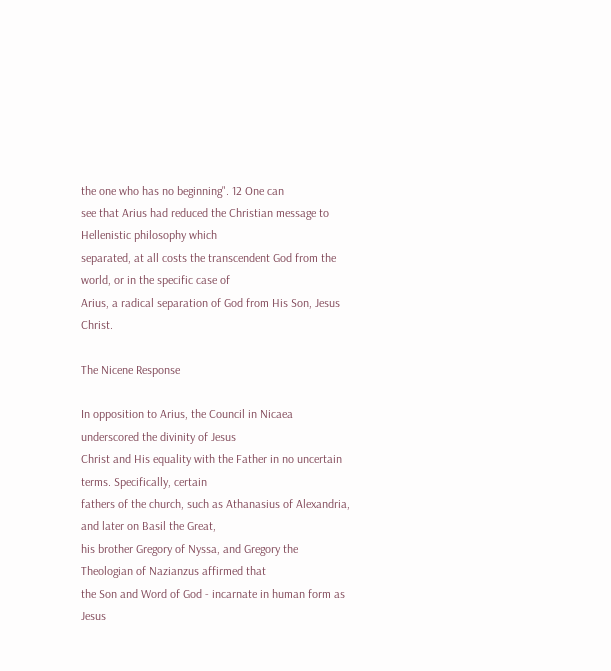the one who has no beginning". 12 One can
see that Arius had reduced the Christian message to Hellenistic philosophy which
separated, at all costs the transcendent God from the world, or in the specific case of
Arius, a radical separation of God from His Son, Jesus Christ.

The Nicene Response

In opposition to Arius, the Council in Nicaea underscored the divinity of Jesus
Christ and His equality with the Father in no uncertain terms. Specifically, certain
fathers of the church, such as Athanasius of Alexandria, and later on Basil the Great,
his brother Gregory of Nyssa, and Gregory the Theologian of Nazianzus affirmed that
the Son and Word of God - incarnate in human form as Jesus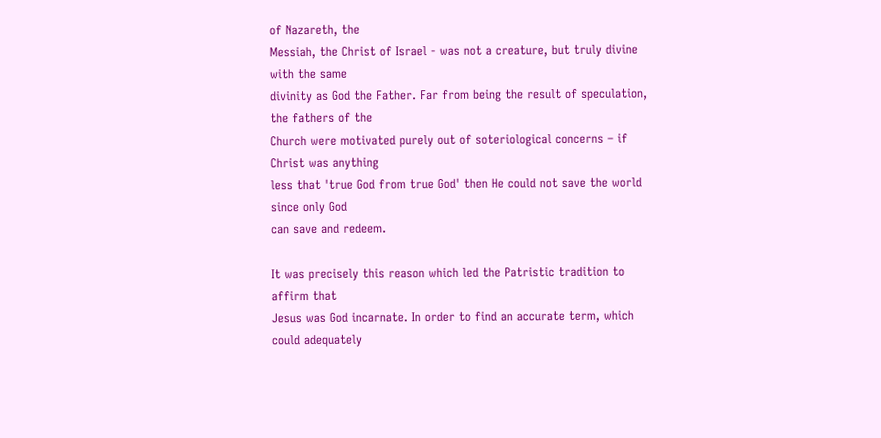of Nazareth, the
Messiah, the Christ of Israel - was not a creature, but truly divine with the same
divinity as God the Father. Far from being the result of speculation, the fathers of the
Church were motivated purely out of soteriological concerns – if Christ was anything
less that 'true God from true God' then He could not save the world since only God
can save and redeem.

It was precisely this reason which led the Patristic tradition to affirm that
Jesus was God incarnate. In order to find an accurate term, which could adequately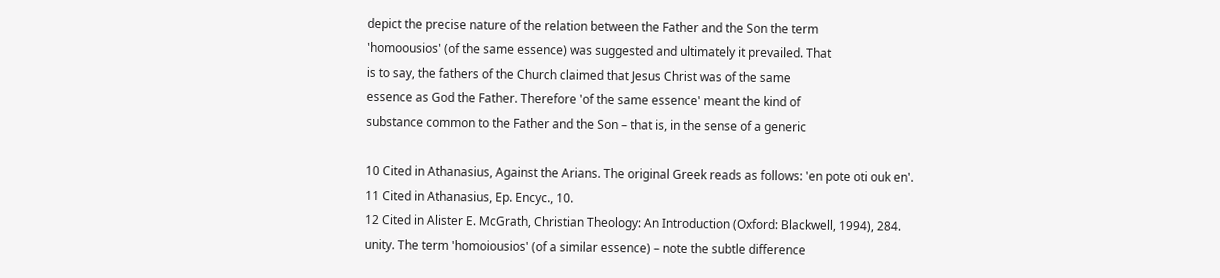depict the precise nature of the relation between the Father and the Son the term
'homoousios' (of the same essence) was suggested and ultimately it prevailed. That
is to say, the fathers of the Church claimed that Jesus Christ was of the same
essence as God the Father. Therefore 'of the same essence' meant the kind of
substance common to the Father and the Son – that is, in the sense of a generic

10 Cited in Athanasius, Against the Arians. The original Greek reads as follows: 'en pote oti ouk en'.
11 Cited in Athanasius, Ep. Encyc., 10.
12 Cited in Alister E. McGrath, Christian Theology: An Introduction (Oxford: Blackwell, 1994), 284.
unity. The term 'homoiousios' (of a similar essence) – note the subtle difference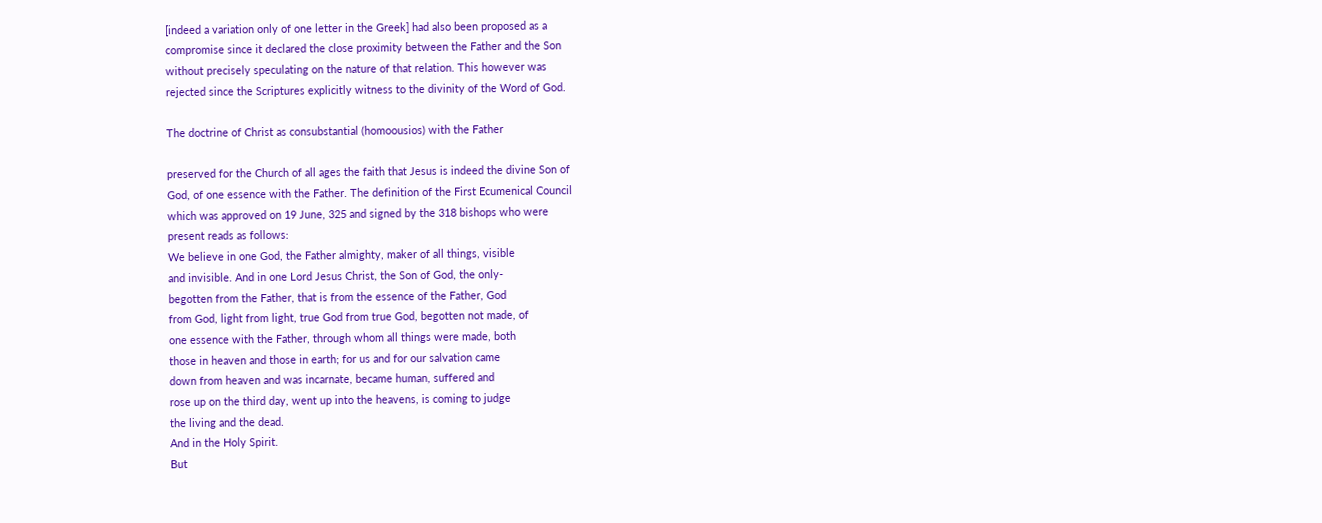[indeed a variation only of one letter in the Greek] had also been proposed as a
compromise since it declared the close proximity between the Father and the Son
without precisely speculating on the nature of that relation. This however was
rejected since the Scriptures explicitly witness to the divinity of the Word of God.

The doctrine of Christ as consubstantial (homoousios) with the Father

preserved for the Church of all ages the faith that Jesus is indeed the divine Son of
God, of one essence with the Father. The definition of the First Ecumenical Council
which was approved on 19 June, 325 and signed by the 318 bishops who were
present reads as follows:
We believe in one God, the Father almighty, maker of all things, visible
and invisible. And in one Lord Jesus Christ, the Son of God, the only-
begotten from the Father, that is from the essence of the Father, God
from God, light from light, true God from true God, begotten not made, of
one essence with the Father, through whom all things were made, both
those in heaven and those in earth; for us and for our salvation came
down from heaven and was incarnate, became human, suffered and
rose up on the third day, went up into the heavens, is coming to judge
the living and the dead.
And in the Holy Spirit.
But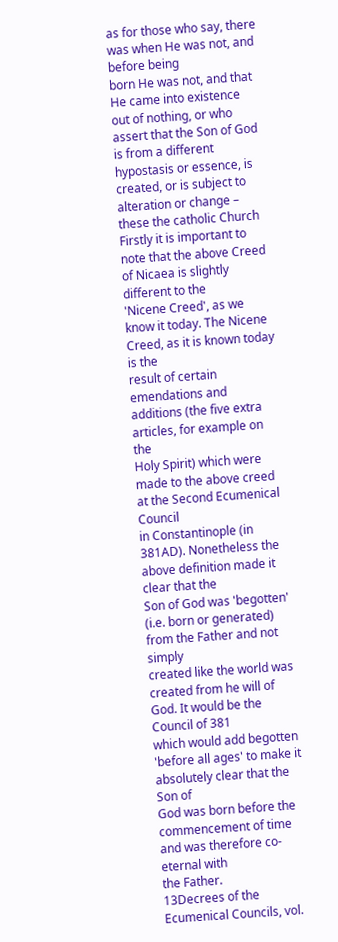as for those who say, there was when He was not, and before being
born He was not, and that He came into existence out of nothing, or who
assert that the Son of God is from a different hypostasis or essence, is
created, or is subject to alteration or change – these the catholic Church
Firstly it is important to note that the above Creed of Nicaea is slightly different to the
'Nicene Creed', as we know it today. The Nicene Creed, as it is known today is the
result of certain emendations and additions (the five extra articles, for example on the
Holy Spirit) which were made to the above creed at the Second Ecumenical Council
in Constantinople (in 381AD). Nonetheless the above definition made it clear that the
Son of God was 'begotten' (i.e. born or generated) from the Father and not simply
created like the world was created from he will of God. It would be the Council of 381
which would add begotten 'before all ages' to make it absolutely clear that the Son of
God was born before the commencement of time and was therefore co-eternal with
the Father.
13Decrees of the Ecumenical Councils, vol.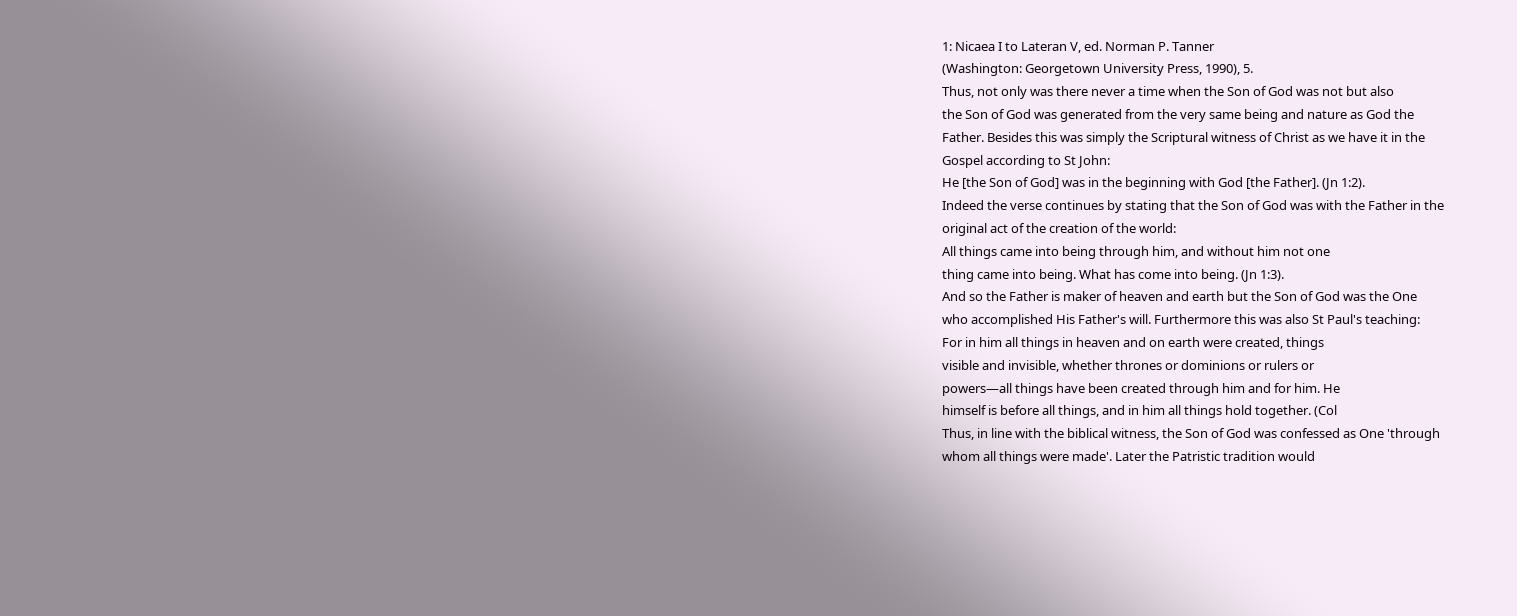1: Nicaea I to Lateran V, ed. Norman P. Tanner
(Washington: Georgetown University Press, 1990), 5.
Thus, not only was there never a time when the Son of God was not but also
the Son of God was generated from the very same being and nature as God the
Father. Besides this was simply the Scriptural witness of Christ as we have it in the
Gospel according to St John:
He [the Son of God] was in the beginning with God [the Father]. (Jn 1:2).
Indeed the verse continues by stating that the Son of God was with the Father in the
original act of the creation of the world:
All things came into being through him, and without him not one
thing came into being. What has come into being. (Jn 1:3).
And so the Father is maker of heaven and earth but the Son of God was the One
who accomplished His Father's will. Furthermore this was also St Paul's teaching:
For in him all things in heaven and on earth were created, things
visible and invisible, whether thrones or dominions or rulers or
powers—all things have been created through him and for him. He
himself is before all things, and in him all things hold together. (Col
Thus, in line with the biblical witness, the Son of God was confessed as One 'through
whom all things were made'. Later the Patristic tradition would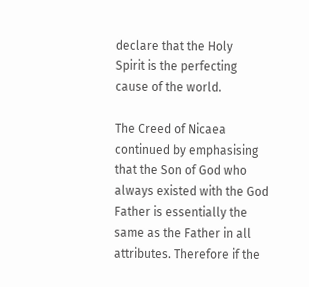declare that the Holy
Spirit is the perfecting cause of the world.

The Creed of Nicaea continued by emphasising that the Son of God who
always existed with the God Father is essentially the same as the Father in all
attributes. Therefore if the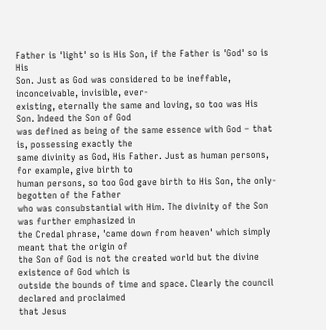Father is 'light' so is His Son, if the Father is 'God' so is His
Son. Just as God was considered to be ineffable, inconceivable, invisible, ever-
existing, eternally the same and loving, so too was His Son. Indeed the Son of God
was defined as being of the same essence with God – that is, possessing exactly the
same divinity as God, His Father. Just as human persons, for example, give birth to
human persons, so too God gave birth to His Son, the only-begotten of the Father
who was consubstantial with Him. The divinity of the Son was further emphasized in
the Credal phrase, 'came down from heaven' which simply meant that the origin of
the Son of God is not the created world but the divine existence of God which is
outside the bounds of time and space. Clearly the council declared and proclaimed
that Jesus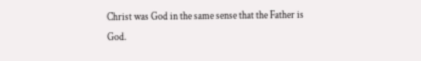Christ was God in the same sense that the Father is God.